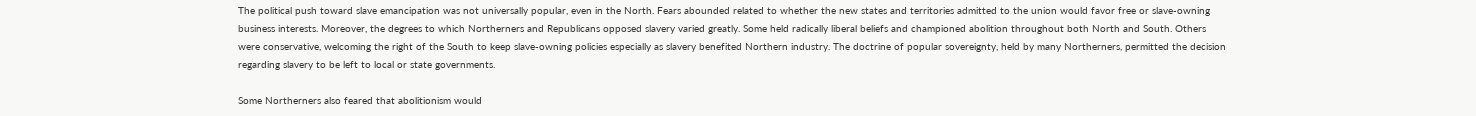The political push toward slave emancipation was not universally popular, even in the North. Fears abounded related to whether the new states and territories admitted to the union would favor free or slave-owning business interests. Moreover, the degrees to which Northerners and Republicans opposed slavery varied greatly. Some held radically liberal beliefs and championed abolition throughout both North and South. Others were conservative, welcoming the right of the South to keep slave-owning policies especially as slavery benefited Northern industry. The doctrine of popular sovereignty, held by many Northerners, permitted the decision regarding slavery to be left to local or state governments.

Some Northerners also feared that abolitionism would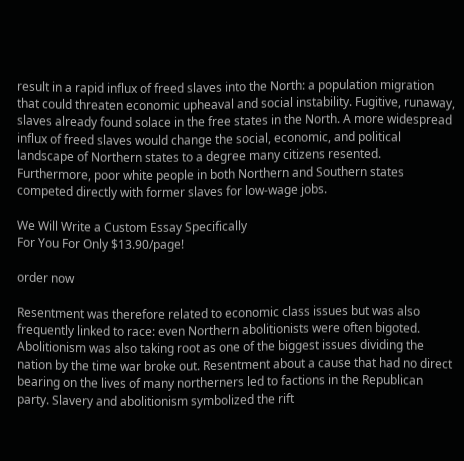result in a rapid influx of freed slaves into the North: a population migration that could threaten economic upheaval and social instability. Fugitive, runaway, slaves already found solace in the free states in the North. A more widespread influx of freed slaves would change the social, economic, and political landscape of Northern states to a degree many citizens resented. Furthermore, poor white people in both Northern and Southern states competed directly with former slaves for low-wage jobs.

We Will Write a Custom Essay Specifically
For You For Only $13.90/page!

order now

Resentment was therefore related to economic class issues but was also frequently linked to race: even Northern abolitionists were often bigoted. Abolitionism was also taking root as one of the biggest issues dividing the nation by the time war broke out. Resentment about a cause that had no direct bearing on the lives of many northerners led to factions in the Republican party. Slavery and abolitionism symbolized the rift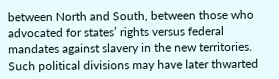between North and South, between those who advocated for states’ rights versus federal mandates against slavery in the new territories. Such political divisions may have later thwarted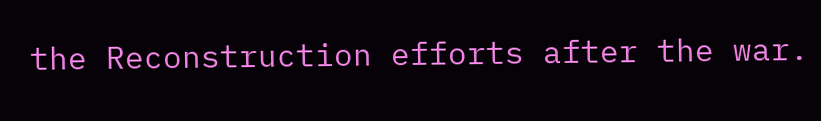the Reconstruction efforts after the war.